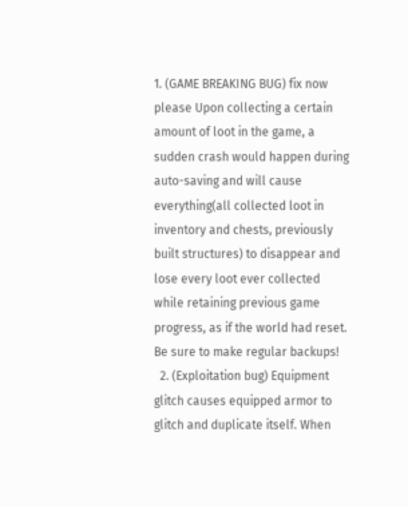1. (GAME BREAKING BUG) fix now please Upon collecting a certain amount of loot in the game, a sudden crash would happen during auto-saving and will cause everything(all collected loot in inventory and chests, previously built structures) to disappear and lose every loot ever collected while retaining previous game progress, as if the world had reset. Be sure to make regular backups!
  2. (Exploitation bug) Equipment glitch causes equipped armor to glitch and duplicate itself. When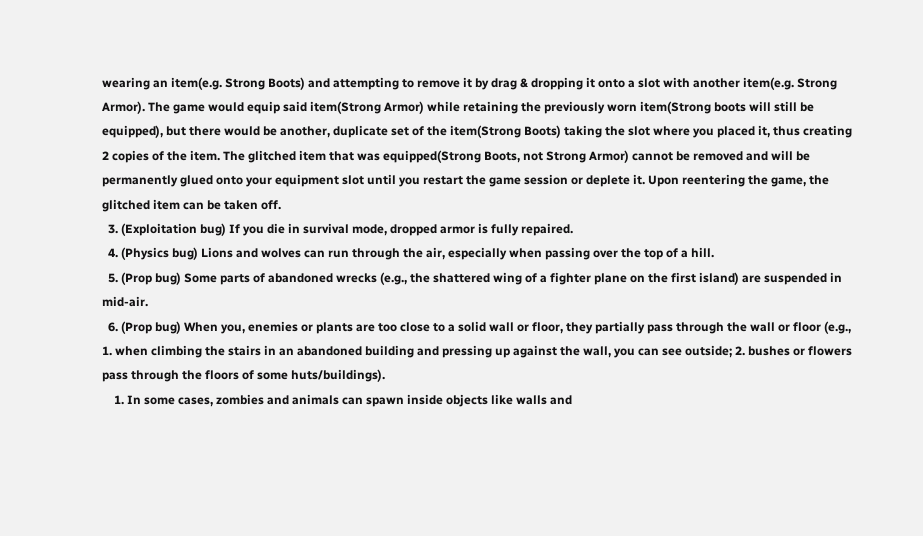wearing an item(e.g. Strong Boots) and attempting to remove it by drag & dropping it onto a slot with another item(e.g. Strong Armor). The game would equip said item(Strong Armor) while retaining the previously worn item(Strong boots will still be equipped), but there would be another, duplicate set of the item(Strong Boots) taking the slot where you placed it, thus creating 2 copies of the item. The glitched item that was equipped(Strong Boots, not Strong Armor) cannot be removed and will be permanently glued onto your equipment slot until you restart the game session or deplete it. Upon reentering the game, the glitched item can be taken off.
  3. (Exploitation bug) If you die in survival mode, dropped armor is fully repaired.
  4. (Physics bug) Lions and wolves can run through the air, especially when passing over the top of a hill.
  5. (Prop bug) Some parts of abandoned wrecks (e.g., the shattered wing of a fighter plane on the first island) are suspended in mid-air.
  6. (Prop bug) When you, enemies or plants are too close to a solid wall or floor, they partially pass through the wall or floor (e.g., 1. when climbing the stairs in an abandoned building and pressing up against the wall, you can see outside; 2. bushes or flowers pass through the floors of some huts/buildings).
    1. In some cases, zombies and animals can spawn inside objects like walls and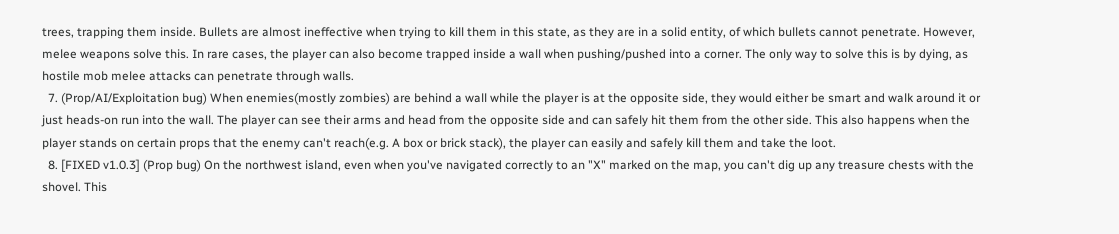trees, trapping them inside. Bullets are almost ineffective when trying to kill them in this state, as they are in a solid entity, of which bullets cannot penetrate. However, melee weapons solve this. In rare cases, the player can also become trapped inside a wall when pushing/pushed into a corner. The only way to solve this is by dying, as hostile mob melee attacks can penetrate through walls.
  7. (Prop/AI/Exploitation bug) When enemies(mostly zombies) are behind a wall while the player is at the opposite side, they would either be smart and walk around it or just heads-on run into the wall. The player can see their arms and head from the opposite side and can safely hit them from the other side. This also happens when the player stands on certain props that the enemy can't reach(e.g. A box or brick stack), the player can easily and safely kill them and take the loot.
  8. [FIXED v1.0.3] (Prop bug) On the northwest island, even when you've navigated correctly to an "X" marked on the map, you can't dig up any treasure chests with the shovel. This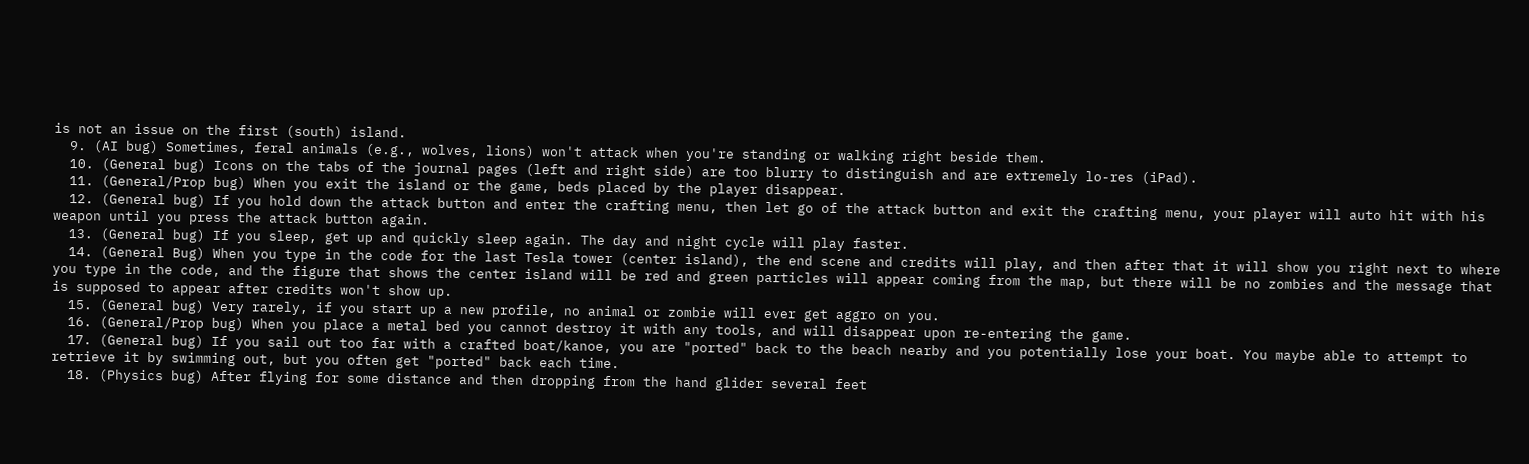is not an issue on the first (south) island.
  9. (AI bug) Sometimes, feral animals (e.g., wolves, lions) won't attack when you're standing or walking right beside them.
  10. (General bug) Icons on the tabs of the journal pages (left and right side) are too blurry to distinguish and are extremely lo-res (iPad).
  11. (General/Prop bug) When you exit the island or the game, beds placed by the player disappear.
  12. (General bug) If you hold down the attack button and enter the crafting menu, then let go of the attack button and exit the crafting menu, your player will auto hit with his weapon until you press the attack button again.
  13. (General bug) If you sleep, get up and quickly sleep again. The day and night cycle will play faster.
  14. (General Bug) When you type in the code for the last Tesla tower (center island), the end scene and credits will play, and then after that it will show you right next to where you type in the code, and the figure that shows the center island will be red and green particles will appear coming from the map, but there will be no zombies and the message that is supposed to appear after credits won't show up.
  15. (General bug) Very rarely, if you start up a new profile, no animal or zombie will ever get aggro on you.
  16. (General/Prop bug) When you place a metal bed you cannot destroy it with any tools, and will disappear upon re-entering the game.
  17. (General bug) If you sail out too far with a crafted boat/kanoe, you are "ported" back to the beach nearby and you potentially lose your boat. You maybe able to attempt to retrieve it by swimming out, but you often get "ported" back each time.
  18. (Physics bug) After flying for some distance and then dropping from the hand glider several feet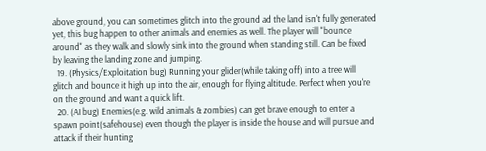above ground, you can sometimes glitch into the ground ad the land isn't fully generated yet, this bug happen to other animals and enemies as well. The player will "bounce around" as they walk and slowly sink into the ground when standing still. Can be fixed by leaving the landing zone and jumping.
  19. (Physics/Exploitation bug) Running your glider(while taking off) into a tree will glitch and bounce it high up into the air, enough for flying altitude. Perfect when you're on the ground and want a quick lift.
  20. (AI bug) Enemies(e.g. wild animals & zombies) can get brave enough to enter a spawn point(safehouse) even though the player is inside the house and will pursue and attack if their hunting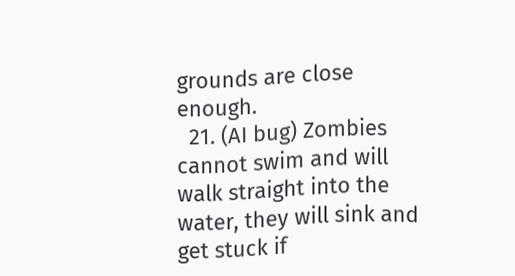grounds are close enough.
  21. (AI bug) Zombies cannot swim and will walk straight into the water, they will sink and get stuck if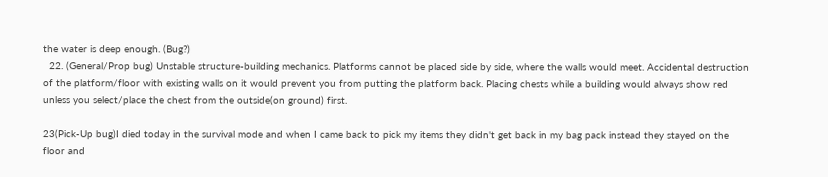the water is deep enough. (Bug?)
  22. (General/Prop bug) Unstable structure-building mechanics. Platforms cannot be placed side by side, where the walls would meet. Accidental destruction of the platform/floor with existing walls on it would prevent you from putting the platform back. Placing chests while a building would always show red unless you select/place the chest from the outside(on ground) first.

23(Pick-Up bug)I died today in the survival mode and when I came back to pick my items they didn't get back in my bag pack instead they stayed on the floor and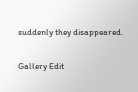suddenly they disappeared.

Gallery Edit